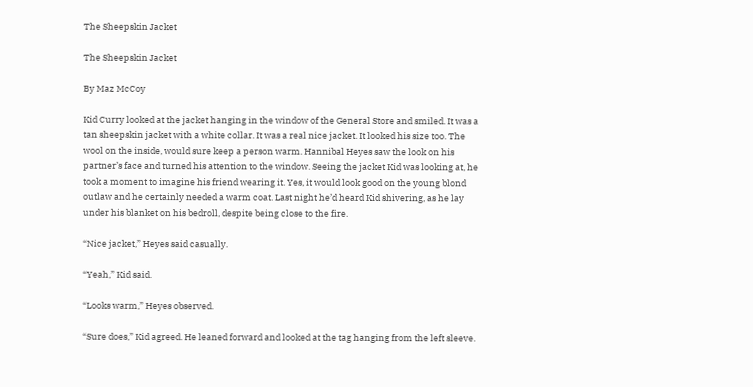The Sheepskin Jacket

The Sheepskin Jacket

By Maz McCoy

Kid Curry looked at the jacket hanging in the window of the General Store and smiled. It was a tan sheepskin jacket with a white collar. It was a real nice jacket. It looked his size too. The wool on the inside, would sure keep a person warm. Hannibal Heyes saw the look on his partner’s face and turned his attention to the window. Seeing the jacket Kid was looking at, he took a moment to imagine his friend wearing it. Yes, it would look good on the young blond outlaw and he certainly needed a warm coat. Last night he’d heard Kid shivering, as he lay under his blanket on his bedroll, despite being close to the fire.

“Nice jacket,” Heyes said casually.

“Yeah,” Kid said.

“Looks warm,” Heyes observed.

“Sure does,” Kid agreed. He leaned forward and looked at the tag hanging from the left sleeve.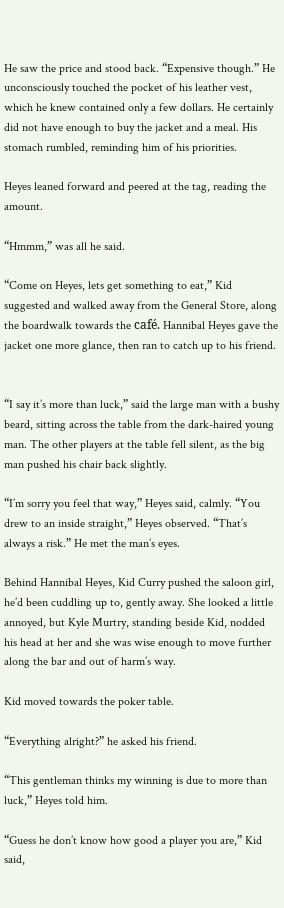He saw the price and stood back. “Expensive though.” He unconsciously touched the pocket of his leather vest, which he knew contained only a few dollars. He certainly did not have enough to buy the jacket and a meal. His stomach rumbled, reminding him of his priorities.

Heyes leaned forward and peered at the tag, reading the amount.

“Hmmm,” was all he said.

“Come on Heyes, lets get something to eat,” Kid suggested and walked away from the General Store, along the boardwalk towards the café. Hannibal Heyes gave the jacket one more glance, then ran to catch up to his friend.


“I say it’s more than luck,” said the large man with a bushy beard, sitting across the table from the dark-haired young man. The other players at the table fell silent, as the big man pushed his chair back slightly.

“I’m sorry you feel that way,” Heyes said, calmly. “You drew to an inside straight,” Heyes observed. “That’s always a risk.” He met the man’s eyes.

Behind Hannibal Heyes, Kid Curry pushed the saloon girl, he’d been cuddling up to, gently away. She looked a little annoyed, but Kyle Murtry, standing beside Kid, nodded his head at her and she was wise enough to move further along the bar and out of harm’s way.

Kid moved towards the poker table.

“Everything alright?” he asked his friend.

“This gentleman thinks my winning is due to more than luck,” Heyes told him.

“Guess he don’t know how good a player you are,” Kid said,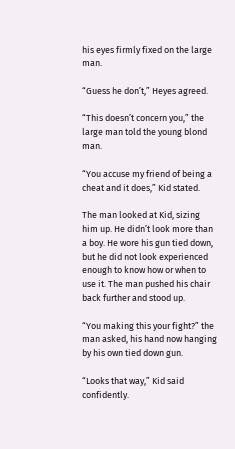his eyes firmly fixed on the large man.

“Guess he don’t,” Heyes agreed.

“This doesn’t concern you,” the large man told the young blond man.

“You accuse my friend of being a cheat and it does,” Kid stated.

The man looked at Kid, sizing him up. He didn’t look more than a boy. He wore his gun tied down, but he did not look experienced enough to know how or when to use it. The man pushed his chair back further and stood up.

“You making this your fight?” the man asked, his hand now hanging by his own tied down gun.

“Looks that way,” Kid said confidently.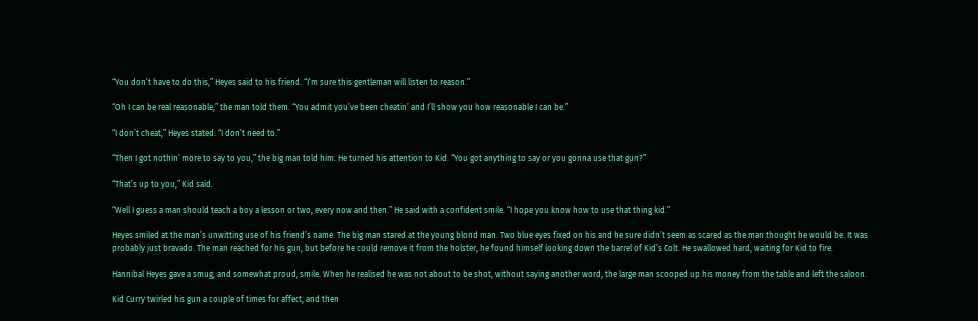“You don’t have to do this,” Heyes said to his friend. “I’m sure this gentleman will listen to reason.”

“Oh I can be real reasonable,” the man told them. “You admit you’ve been cheatin’ and I’ll show you how reasonable I can be.”

“I don’t cheat,” Heyes stated. “I don’t need to.”

“Then I got nothin’ more to say to you,” the big man told him. He turned his attention to Kid. “You got anything to say or you gonna use that gun?”

“That’s up to you,” Kid said.

“Well I guess a man should teach a boy a lesson or two, every now and then.” He said with a confident smile. “I hope you know how to use that thing kid.”

Heyes smiled at the man’s unwitting use of his friend’s name. The big man stared at the young blond man. Two blue eyes fixed on his and he sure didn’t seem as scared as the man thought he would be. It was probably just bravado. The man reached for his gun, but before he could remove it from the holster, he found himself looking down the barrel of Kid’s Colt. He swallowed hard, waiting for Kid to fire.

Hannibal Heyes gave a smug, and somewhat proud, smile. When he realised he was not about to be shot, without saying another word, the large man scooped up his money from the table and left the saloon.

Kid Curry twirled his gun a couple of times for affect, and then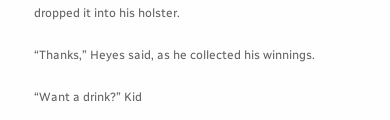dropped it into his holster.

“Thanks,” Heyes said, as he collected his winnings.

“Want a drink?” Kid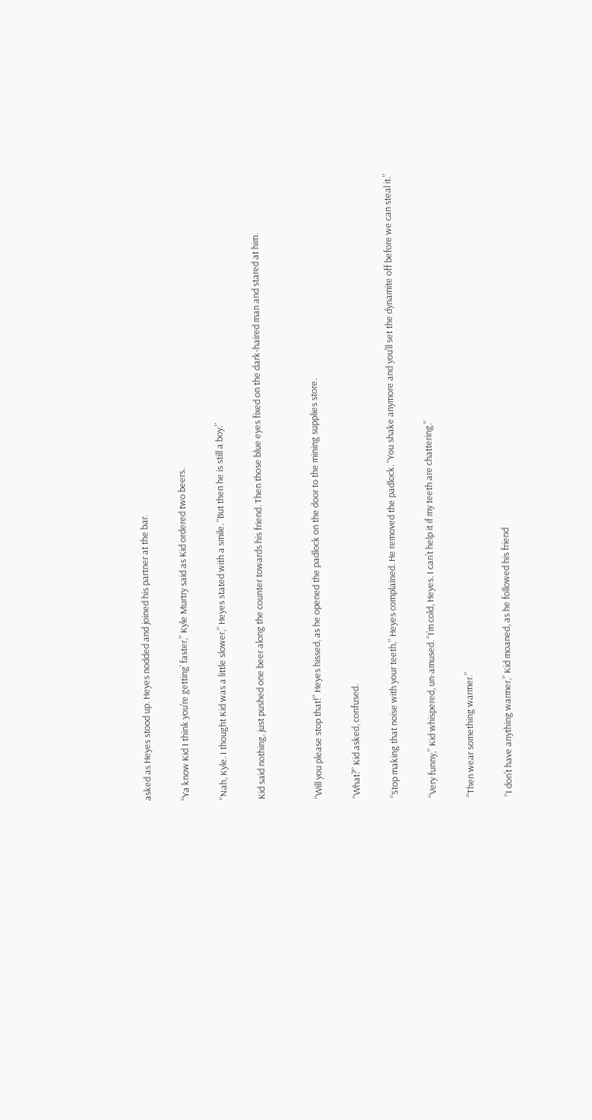asked as Heyes stood up. Heyes nodded and joined his partner at the bar.

“Ya know Kid I think you’re getting’ faster,” Kyle Murtry said as Kid ordered two beers.

“Nah, Kyle. I thought Kid was a little slower,” Heyes stated with a smile. “But then he is still a boy.”

Kid said nothing, just pushed one beer along the counter towards his friend. Then those blue eyes fixed on the dark-haired man and stared at him.


“Will you please stop that!” Heyes hissed, as he opened the padlock on the door to the mining supplies store.

“What?” Kid asked, confused.

“Stop making that noise with your teeth,” Heyes complained. He removed the padlock. “You shake anymore and you’ll set the dynamite off before we can steal it.”

“Very funny,” Kid whispered, un-amused. “I’m cold, Heyes. I can’t help it if my teeth are chattering.”

“Then wear something warmer.”

“I don’t have anything warmer,” Kid moaned, as he followed his friend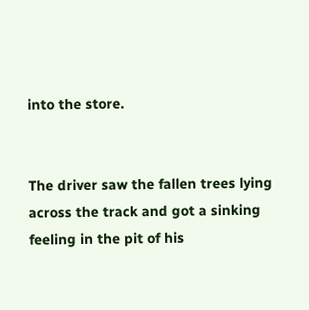into the store.


The driver saw the fallen trees lying across the track and got a sinking feeling in the pit of his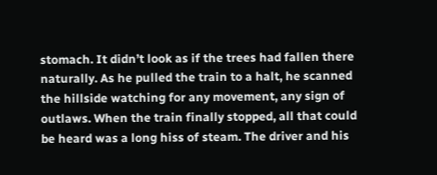stomach. It didn’t look as if the trees had fallen there naturally. As he pulled the train to a halt, he scanned the hillside watching for any movement, any sign of outlaws. When the train finally stopped, all that could be heard was a long hiss of steam. The driver and his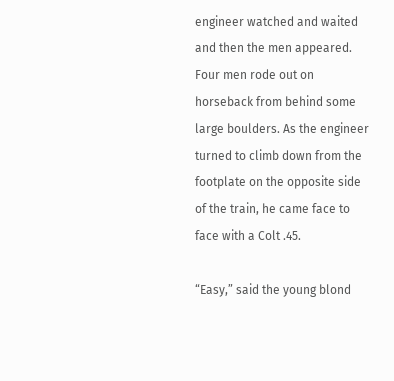engineer watched and waited and then the men appeared. Four men rode out on horseback from behind some large boulders. As the engineer turned to climb down from the footplate on the opposite side of the train, he came face to face with a Colt .45.

“Easy,” said the young blond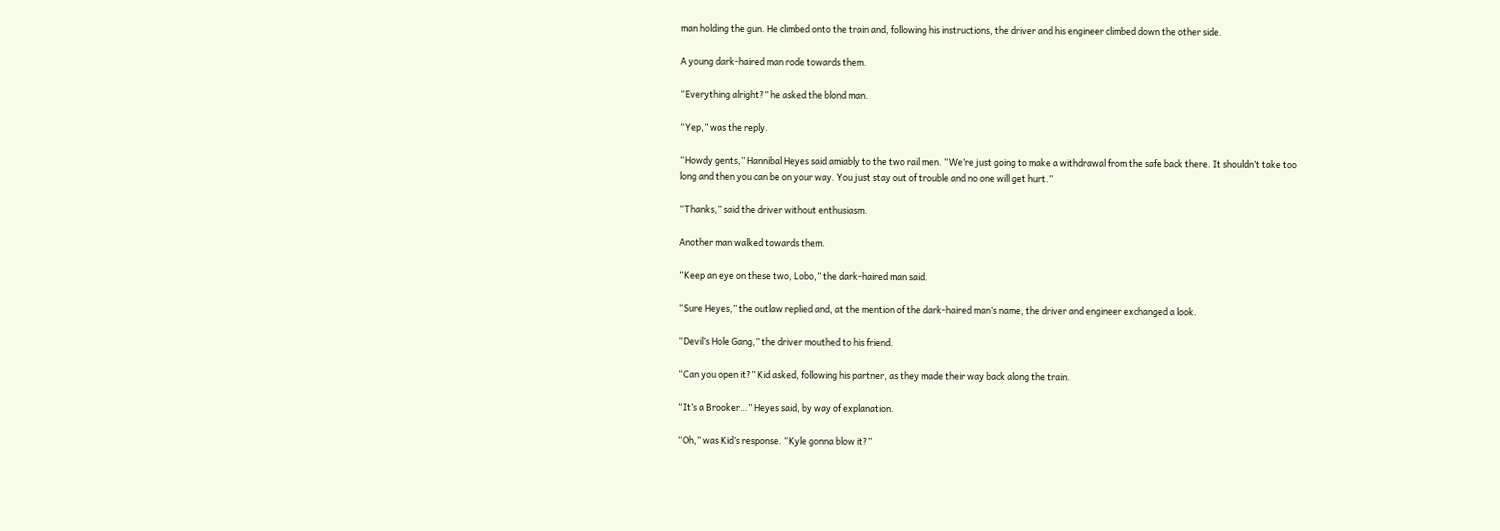man holding the gun. He climbed onto the train and, following his instructions, the driver and his engineer climbed down the other side.

A young dark-haired man rode towards them.

“Everything alright?” he asked the blond man.

“Yep,” was the reply.

“Howdy gents,” Hannibal Heyes said amiably to the two rail men. “We’re just going to make a withdrawal from the safe back there. It shouldn’t take too long and then you can be on your way. You just stay out of trouble and no one will get hurt.”

“Thanks,” said the driver without enthusiasm.

Another man walked towards them.

“Keep an eye on these two, Lobo,” the dark-haired man said.

“Sure Heyes,” the outlaw replied and, at the mention of the dark-haired man’s name, the driver and engineer exchanged a look.

“Devil’s Hole Gang,” the driver mouthed to his friend.

“Can you open it?” Kid asked, following his partner, as they made their way back along the train.

“It’s a Brooker…” Heyes said, by way of explanation.

“Oh,” was Kid’s response. “Kyle gonna blow it?”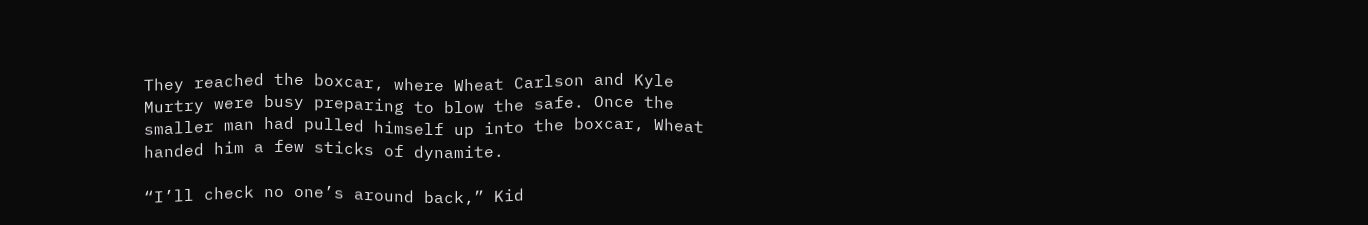They reached the boxcar, where Wheat Carlson and Kyle Murtry were busy preparing to blow the safe. Once the smaller man had pulled himself up into the boxcar, Wheat handed him a few sticks of dynamite.

“I’ll check no one’s around back,” Kid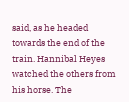said, as he headed towards the end of the train. Hannibal Heyes watched the others from his horse. The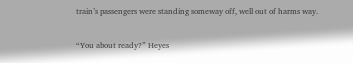train’s passengers were standing someway off, well out of harms way.

“You about ready?” Heyes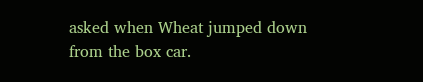asked when Wheat jumped down from the box car.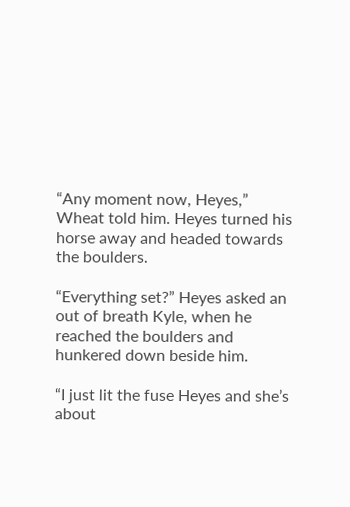“Any moment now, Heyes,” Wheat told him. Heyes turned his horse away and headed towards the boulders.

“Everything set?” Heyes asked an out of breath Kyle, when he reached the boulders and hunkered down beside him.

“I just lit the fuse Heyes and she’s about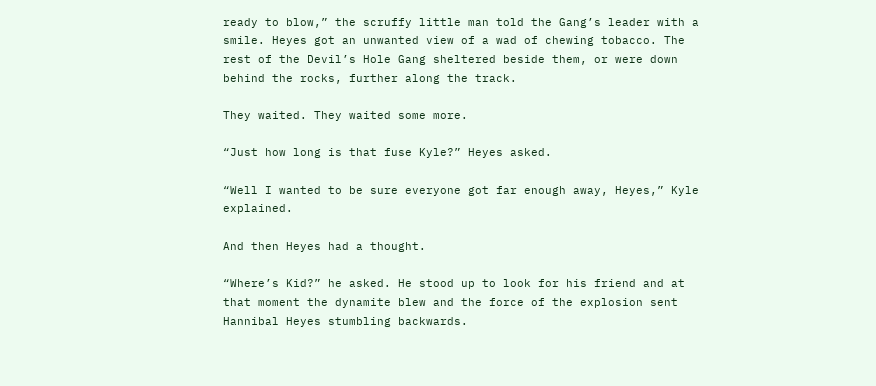ready to blow,” the scruffy little man told the Gang’s leader with a smile. Heyes got an unwanted view of a wad of chewing tobacco. The rest of the Devil’s Hole Gang sheltered beside them, or were down behind the rocks, further along the track.

They waited. They waited some more.

“Just how long is that fuse Kyle?” Heyes asked.

“Well I wanted to be sure everyone got far enough away, Heyes,” Kyle explained.

And then Heyes had a thought.

“Where’s Kid?” he asked. He stood up to look for his friend and at that moment the dynamite blew and the force of the explosion sent Hannibal Heyes stumbling backwards.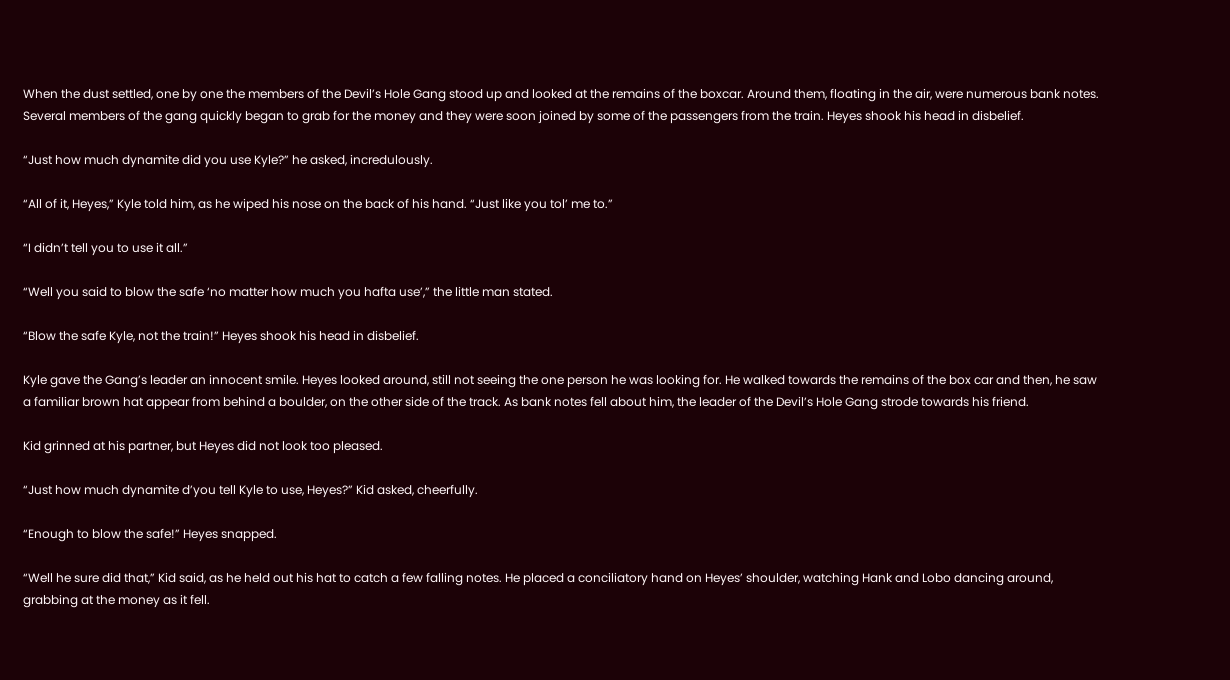When the dust settled, one by one the members of the Devil’s Hole Gang stood up and looked at the remains of the boxcar. Around them, floating in the air, were numerous bank notes. Several members of the gang quickly began to grab for the money and they were soon joined by some of the passengers from the train. Heyes shook his head in disbelief.

“Just how much dynamite did you use Kyle?” he asked, incredulously.

“All of it, Heyes,” Kyle told him, as he wiped his nose on the back of his hand. “Just like you tol’ me to.”

“I didn’t tell you to use it all.”

“Well you said to blow the safe ‘no matter how much you hafta use’,” the little man stated.

“Blow the safe Kyle, not the train!” Heyes shook his head in disbelief.

Kyle gave the Gang’s leader an innocent smile. Heyes looked around, still not seeing the one person he was looking for. He walked towards the remains of the box car and then, he saw a familiar brown hat appear from behind a boulder, on the other side of the track. As bank notes fell about him, the leader of the Devil’s Hole Gang strode towards his friend.

Kid grinned at his partner, but Heyes did not look too pleased.

“Just how much dynamite d’you tell Kyle to use, Heyes?” Kid asked, cheerfully.

“Enough to blow the safe!” Heyes snapped.

“Well he sure did that,” Kid said, as he held out his hat to catch a few falling notes. He placed a conciliatory hand on Heyes’ shoulder, watching Hank and Lobo dancing around, grabbing at the money as it fell.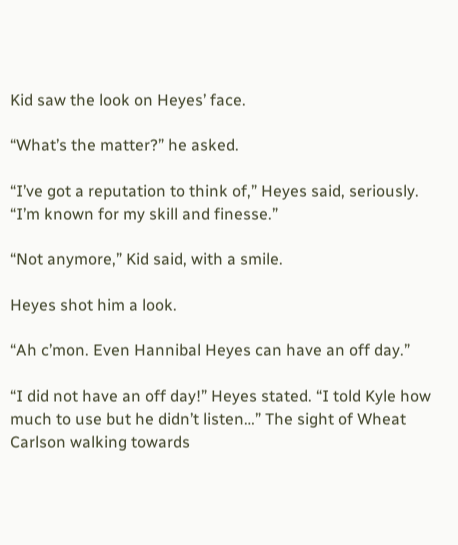Kid saw the look on Heyes’ face.

“What’s the matter?” he asked.

“I’ve got a reputation to think of,” Heyes said, seriously. “I’m known for my skill and finesse.”

“Not anymore,” Kid said, with a smile.

Heyes shot him a look.

“Ah c’mon. Even Hannibal Heyes can have an off day.”

“I did not have an off day!” Heyes stated. “I told Kyle how much to use but he didn’t listen…” The sight of Wheat Carlson walking towards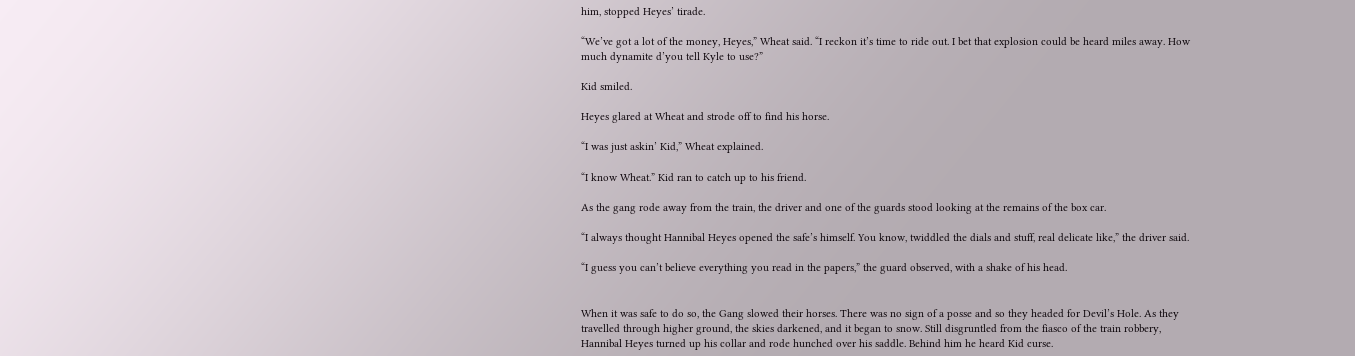him, stopped Heyes’ tirade.

“We’ve got a lot of the money, Heyes,” Wheat said. “I reckon it’s time to ride out. I bet that explosion could be heard miles away. How much dynamite d’you tell Kyle to use?”

Kid smiled.

Heyes glared at Wheat and strode off to find his horse.

“I was just askin’ Kid,” Wheat explained.

“I know Wheat.” Kid ran to catch up to his friend.

As the gang rode away from the train, the driver and one of the guards stood looking at the remains of the box car.

“I always thought Hannibal Heyes opened the safe’s himself. You know, twiddled the dials and stuff, real delicate like,” the driver said.

“I guess you can’t believe everything you read in the papers,” the guard observed, with a shake of his head.


When it was safe to do so, the Gang slowed their horses. There was no sign of a posse and so they headed for Devil’s Hole. As they travelled through higher ground, the skies darkened, and it began to snow. Still disgruntled from the fiasco of the train robbery, Hannibal Heyes turned up his collar and rode hunched over his saddle. Behind him he heard Kid curse.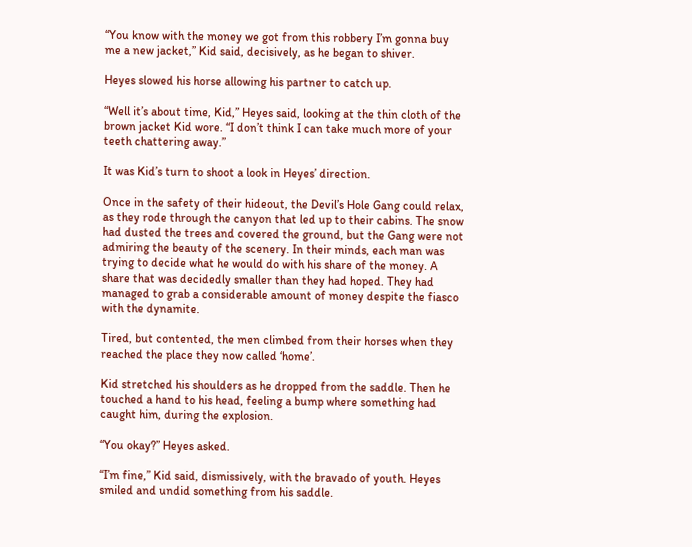“You know with the money we got from this robbery I’m gonna buy me a new jacket,” Kid said, decisively, as he began to shiver.

Heyes slowed his horse allowing his partner to catch up.

“Well it’s about time, Kid,” Heyes said, looking at the thin cloth of the brown jacket Kid wore. “I don’t think I can take much more of your teeth chattering away.”

It was Kid’s turn to shoot a look in Heyes’ direction.

Once in the safety of their hideout, the Devil’s Hole Gang could relax, as they rode through the canyon that led up to their cabins. The snow had dusted the trees and covered the ground, but the Gang were not admiring the beauty of the scenery. In their minds, each man was trying to decide what he would do with his share of the money. A share that was decidedly smaller than they had hoped. They had managed to grab a considerable amount of money despite the fiasco with the dynamite.

Tired, but contented, the men climbed from their horses when they reached the place they now called ‘home’.

Kid stretched his shoulders as he dropped from the saddle. Then he touched a hand to his head, feeling a bump where something had caught him, during the explosion.

“You okay?” Heyes asked.

“I’m fine,” Kid said, dismissively, with the bravado of youth. Heyes smiled and undid something from his saddle.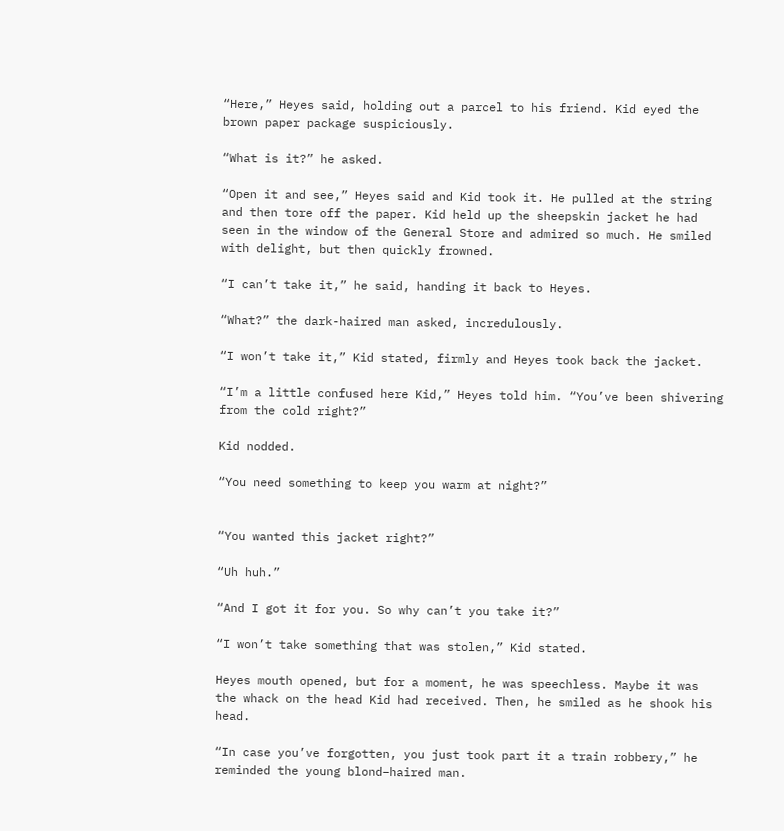“Here,” Heyes said, holding out a parcel to his friend. Kid eyed the brown paper package suspiciously.

“What is it?” he asked.

“Open it and see,” Heyes said and Kid took it. He pulled at the string and then tore off the paper. Kid held up the sheepskin jacket he had seen in the window of the General Store and admired so much. He smiled with delight, but then quickly frowned.

“I can’t take it,” he said, handing it back to Heyes.

“What?” the dark-haired man asked, incredulously.

“I won’t take it,” Kid stated, firmly and Heyes took back the jacket.

“I’m a little confused here Kid,” Heyes told him. “You’ve been shivering from the cold right?”

Kid nodded.

“You need something to keep you warm at night?”


“You wanted this jacket right?”

“Uh huh.”

“And I got it for you. So why can’t you take it?”

“I won’t take something that was stolen,” Kid stated.

Heyes mouth opened, but for a moment, he was speechless. Maybe it was the whack on the head Kid had received. Then, he smiled as he shook his head.

“In case you’ve forgotten, you just took part it a train robbery,” he reminded the young blond–haired man.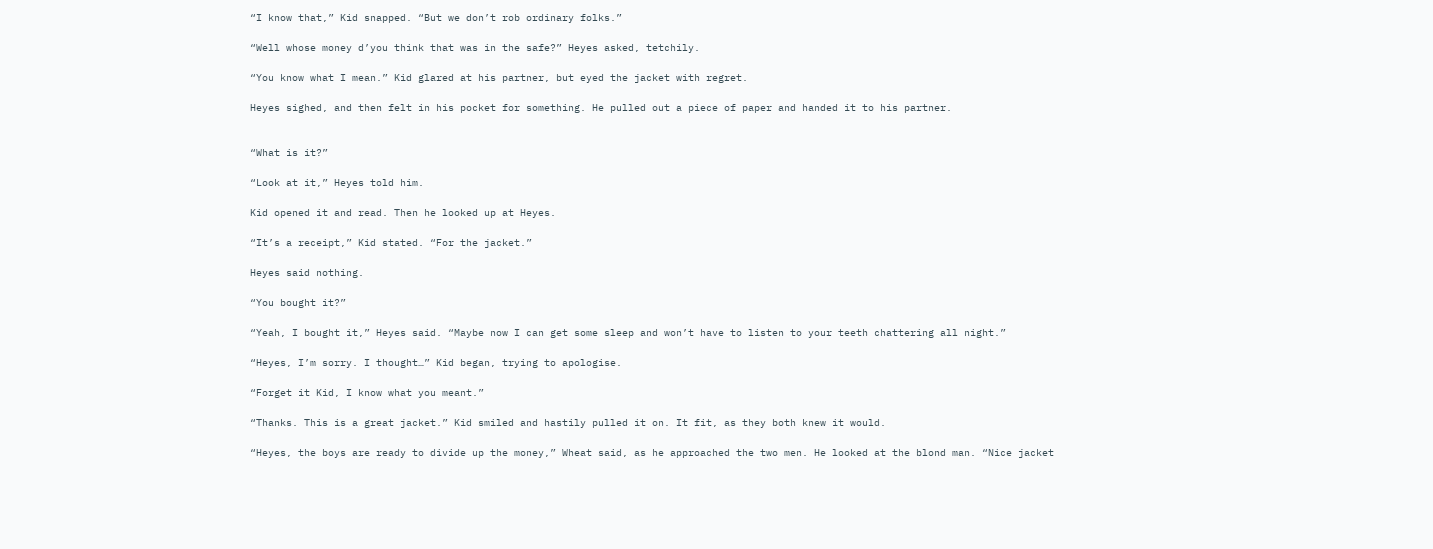“I know that,” Kid snapped. “But we don’t rob ordinary folks.”

“Well whose money d’you think that was in the safe?” Heyes asked, tetchily.

“You know what I mean.” Kid glared at his partner, but eyed the jacket with regret.

Heyes sighed, and then felt in his pocket for something. He pulled out a piece of paper and handed it to his partner.


“What is it?”

“Look at it,” Heyes told him.

Kid opened it and read. Then he looked up at Heyes.

“It’s a receipt,” Kid stated. “For the jacket.”

Heyes said nothing.

“You bought it?”

“Yeah, I bought it,” Heyes said. “Maybe now I can get some sleep and won’t have to listen to your teeth chattering all night.”

“Heyes, I’m sorry. I thought…” Kid began, trying to apologise.

“Forget it Kid, I know what you meant.”

“Thanks. This is a great jacket.” Kid smiled and hastily pulled it on. It fit, as they both knew it would.

“Heyes, the boys are ready to divide up the money,” Wheat said, as he approached the two men. He looked at the blond man. “Nice jacket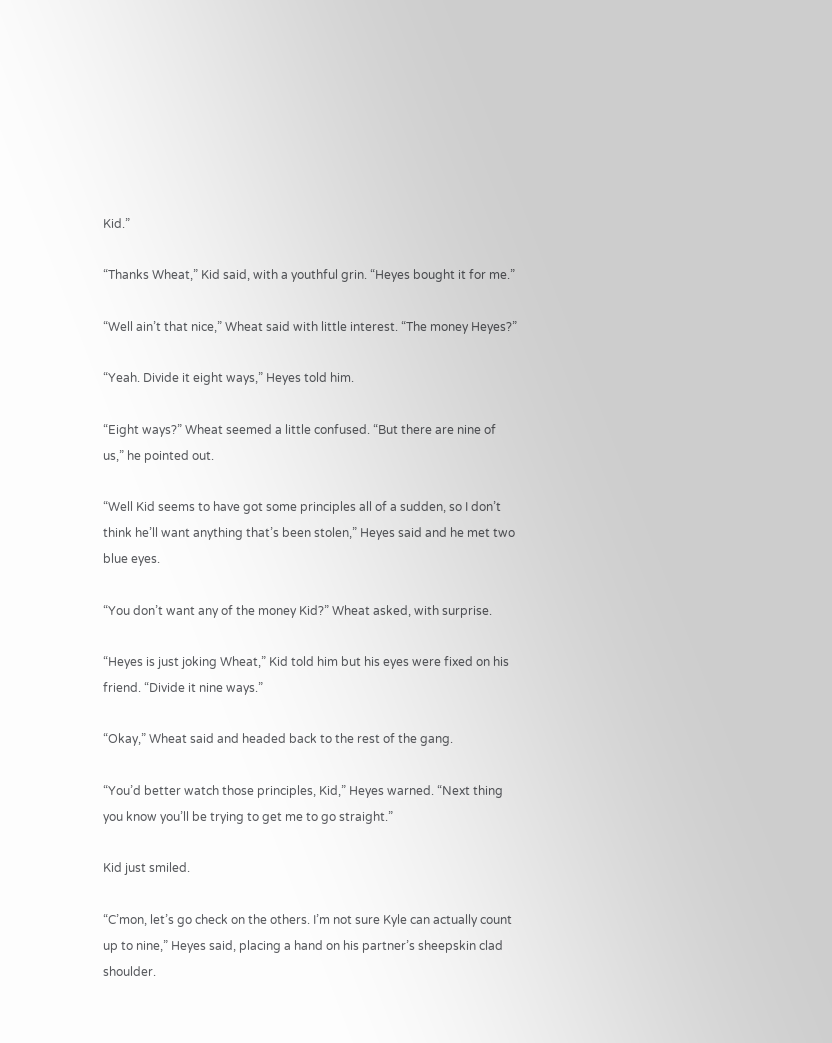Kid.”

“Thanks Wheat,” Kid said, with a youthful grin. “Heyes bought it for me.”

“Well ain’t that nice,” Wheat said with little interest. “The money Heyes?”

“Yeah. Divide it eight ways,” Heyes told him.

“Eight ways?” Wheat seemed a little confused. “But there are nine of us,” he pointed out.

“Well Kid seems to have got some principles all of a sudden, so I don’t think he’ll want anything that’s been stolen,” Heyes said and he met two blue eyes.

“You don’t want any of the money Kid?” Wheat asked, with surprise.

“Heyes is just joking Wheat,” Kid told him but his eyes were fixed on his friend. “Divide it nine ways.”

“Okay,” Wheat said and headed back to the rest of the gang.

“You’d better watch those principles, Kid,” Heyes warned. “Next thing you know you’ll be trying to get me to go straight.”

Kid just smiled.

“C’mon, let’s go check on the others. I’m not sure Kyle can actually count up to nine,” Heyes said, placing a hand on his partner’s sheepskin clad shoulder.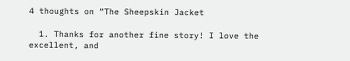4 thoughts on “The Sheepskin Jacket

  1. Thanks for another fine story! I love the excellent, and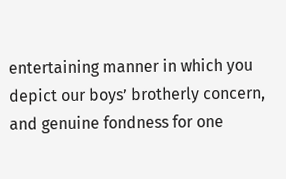entertaining manner in which you depict our boys’ brotherly concern, and genuine fondness for one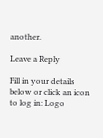another.

Leave a Reply

Fill in your details below or click an icon to log in: Logo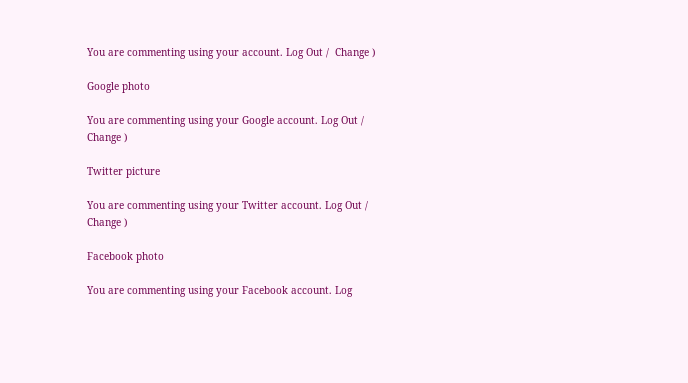You are commenting using your account. Log Out /  Change )

Google photo

You are commenting using your Google account. Log Out /  Change )

Twitter picture

You are commenting using your Twitter account. Log Out /  Change )

Facebook photo

You are commenting using your Facebook account. Log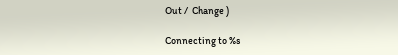Out /  Change )

Connecting to %s